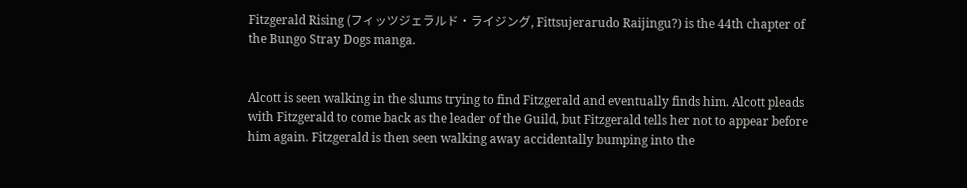Fitzgerald Rising (フィッツジェラルド・ライジング, Fittsujerarudo Raijingu?) is the 44th chapter of the Bungo Stray Dogs manga.


Alcott is seen walking in the slums trying to find Fitzgerald and eventually finds him. Alcott pleads with Fitzgerald to come back as the leader of the Guild, but Fitzgerald tells her not to appear before him again. Fitzgerald is then seen walking away accidentally bumping into the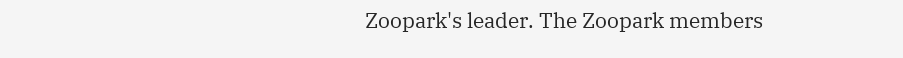Zoopark's leader. The Zoopark members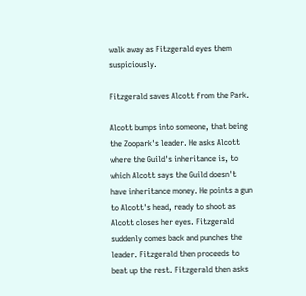walk away as Fitzgerald eyes them suspiciously.

Fitzgerald saves Alcott from the Park.

Alcott bumps into someone, that being the Zoopark's leader. He asks Alcott where the Guild's inheritance is, to which Alcott says the Guild doesn't have inheritance money. He points a gun to Alcott's head, ready to shoot as Alcott closes her eyes. Fitzgerald suddenly comes back and punches the leader. Fitzgerald then proceeds to beat up the rest. Fitzgerald then asks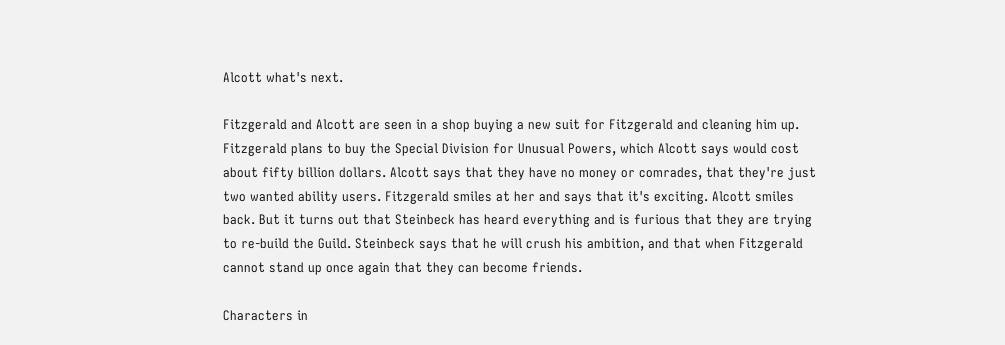Alcott what's next.

Fitzgerald and Alcott are seen in a shop buying a new suit for Fitzgerald and cleaning him up. Fitzgerald plans to buy the Special Division for Unusual Powers, which Alcott says would cost about fifty billion dollars. Alcott says that they have no money or comrades, that they're just two wanted ability users. Fitzgerald smiles at her and says that it's exciting. Alcott smiles back. But it turns out that Steinbeck has heard everything and is furious that they are trying to re-build the Guild. Steinbeck says that he will crush his ambition, and that when Fitzgerald cannot stand up once again that they can become friends.

Characters in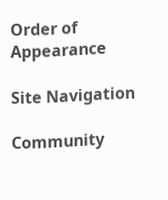Order of Appearance

Site Navigation

Community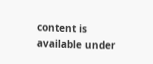content is available under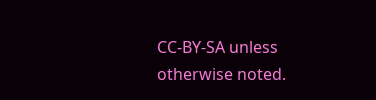CC-BY-SA unless otherwise noted.